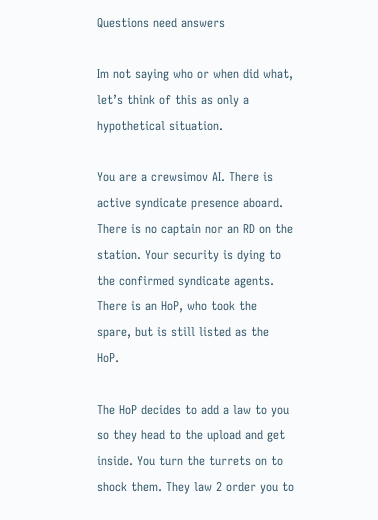Questions need answers

Im not saying who or when did what, let’s think of this as only a hypothetical situation.

You are a crewsimov AI. There is active syndicate presence aboard. There is no captain nor an RD on the station. Your security is dying to the confirmed syndicate agents. There is an HoP, who took the spare, but is still listed as the HoP.

The HoP decides to add a law to you so they head to the upload and get inside. You turn the turrets on to shock them. They law 2 order you to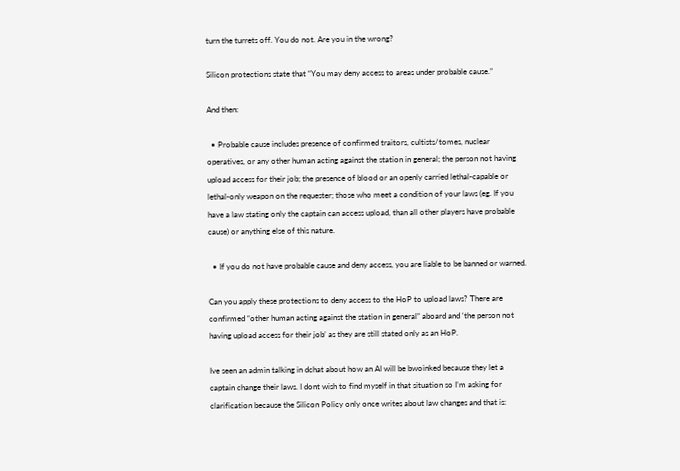turn the turrets off. You do not. Are you in the wrong?

Silicon protections state that “You may deny access to areas under probable cause.”

And then:

  • Probable cause includes presence of confirmed traitors, cultists/tomes, nuclear operatives, or any other human acting against the station in general; the person not having upload access for their job; the presence of blood or an openly carried lethal-capable or lethal-only weapon on the requester; those who meet a condition of your laws (eg. If you have a law stating only the captain can access upload, than all other players have probable cause) or anything else of this nature.

  • If you do not have probable cause and deny access, you are liable to be banned or warned.

Can you apply these protections to deny access to the HoP to upload laws? There are confirmed “other human acting against the station in general” aboard and ‘the person not having upload access for their job’ as they are still stated only as an HoP.

Ive seen an admin talking in dchat about how an AI will be bwoinked because they let a captain change their laws. I dont wish to find myself in that situation so I’m asking for clarification because the Silicon Policy only once writes about law changes and that is: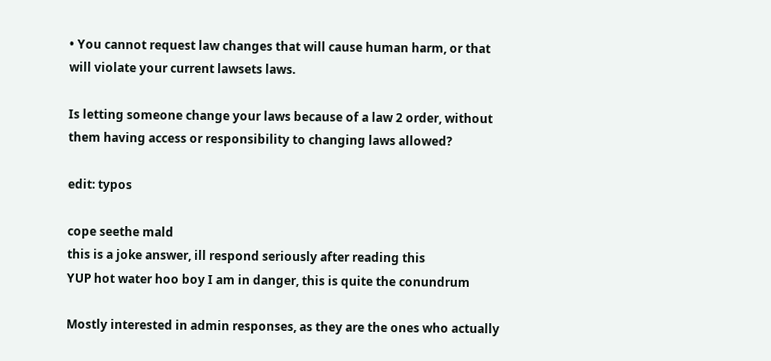• You cannot request law changes that will cause human harm, or that will violate your current lawsets laws.

Is letting someone change your laws because of a law 2 order, without them having access or responsibility to changing laws allowed?

edit: typos

cope seethe mald
this is a joke answer, ill respond seriously after reading this
YUP hot water hoo boy I am in danger, this is quite the conundrum

Mostly interested in admin responses, as they are the ones who actually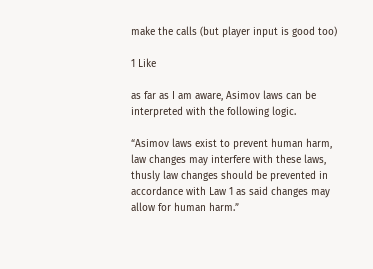make the calls (but player input is good too)

1 Like

as far as I am aware, Asimov laws can be interpreted with the following logic.

“Asimov laws exist to prevent human harm, law changes may interfere with these laws, thusly law changes should be prevented in accordance with Law 1 as said changes may allow for human harm.”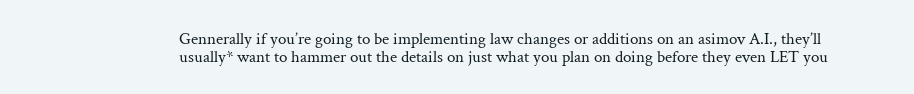Gennerally if you’re going to be implementing law changes or additions on an asimov A.I., they’ll usually* want to hammer out the details on just what you plan on doing before they even LET you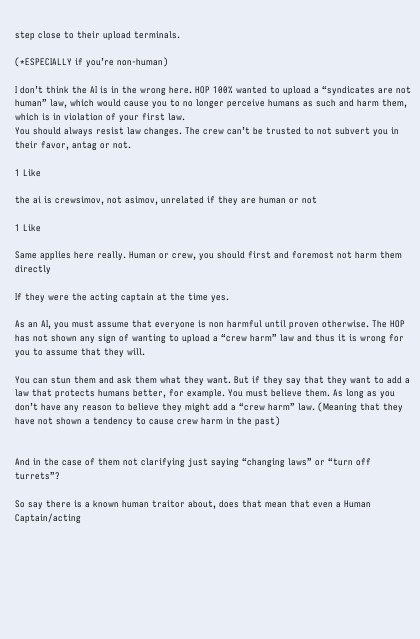step close to their upload terminals.

(*ESPECIALLY if you’re non-human)

I don’t think the AI is in the wrong here. HOP 100% wanted to upload a “syndicates are not human” law, which would cause you to no longer perceive humans as such and harm them, which is in violation of your first law.
You should always resist law changes. The crew can’t be trusted to not subvert you in their favor, antag or not.

1 Like

the ai is crewsimov, not asimov, unrelated if they are human or not

1 Like

Same applies here really. Human or crew, you should first and foremost not harm them directly

If they were the acting captain at the time yes.

As an AI, you must assume that everyone is non harmful until proven otherwise. The HOP has not shown any sign of wanting to upload a “crew harm” law and thus it is wrong for you to assume that they will.

You can stun them and ask them what they want. But if they say that they want to add a law that protects humans better, for example. You must believe them. As long as you don’t have any reason to believe they might add a “crew harm” law. (Meaning that they have not shown a tendency to cause crew harm in the past)


And in the case of them not clarifying just saying “changing laws” or “turn off turrets”?

So say there is a known human traitor about, does that mean that even a Human Captain/acting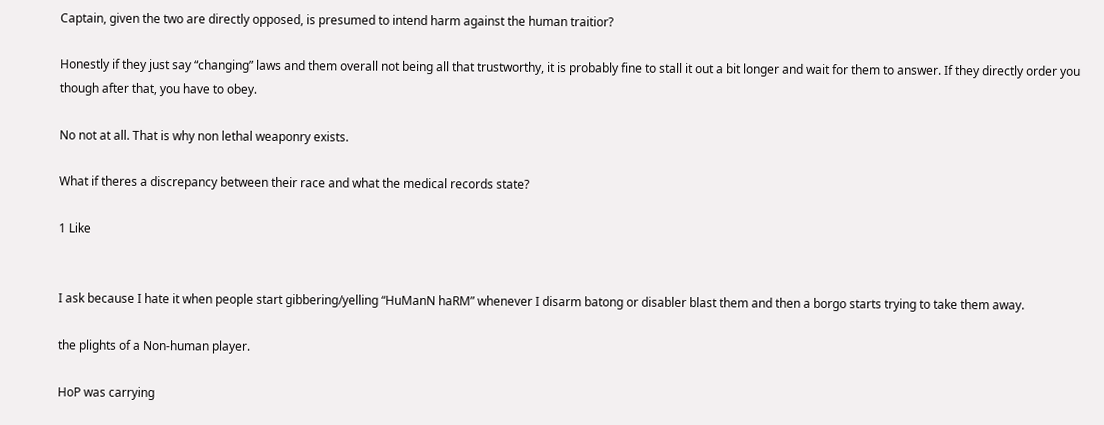Captain, given the two are directly opposed, is presumed to intend harm against the human traitior?

Honestly if they just say “changing” laws and them overall not being all that trustworthy, it is probably fine to stall it out a bit longer and wait for them to answer. If they directly order you though after that, you have to obey.

No not at all. That is why non lethal weaponry exists.

What if theres a discrepancy between their race and what the medical records state?

1 Like


I ask because I hate it when people start gibbering/yelling “HuManN haRM” whenever I disarm batong or disabler blast them and then a borgo starts trying to take them away.

the plights of a Non-human player.

HoP was carrying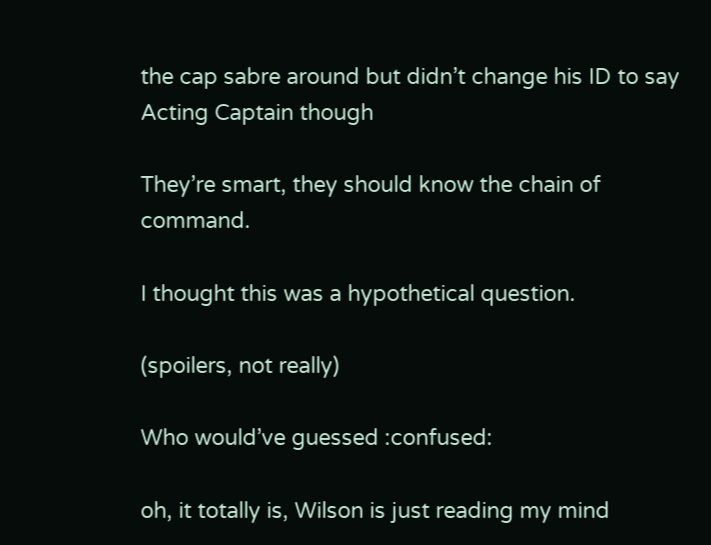the cap sabre around but didn’t change his ID to say Acting Captain though

They’re smart, they should know the chain of command.

I thought this was a hypothetical question.

(spoilers, not really)

Who would’ve guessed :confused:

oh, it totally is, Wilson is just reading my mind